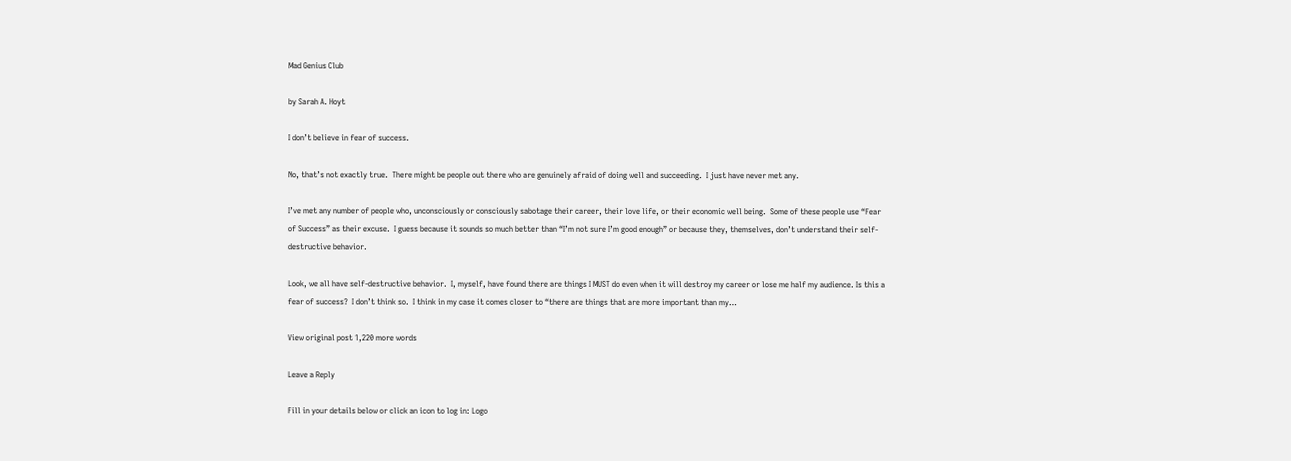Mad Genius Club

by Sarah A. Hoyt

I don’t believe in fear of success.

No, that’s not exactly true.  There might be people out there who are genuinely afraid of doing well and succeeding.  I just have never met any.

I’ve met any number of people who, unconsciously or consciously sabotage their career, their love life, or their economic well being.  Some of these people use “Fear of Success” as their excuse.  I guess because it sounds so much better than “I’m not sure I’m good enough” or because they, themselves, don’t understand their self-destructive behavior.

Look, we all have self-destructive behavior.  I, myself, have found there are things I MUST do even when it will destroy my career or lose me half my audience. Is this a fear of success?  I don’t think so.  I think in my case it comes closer to “there are things that are more important than my…

View original post 1,220 more words

Leave a Reply

Fill in your details below or click an icon to log in: Logo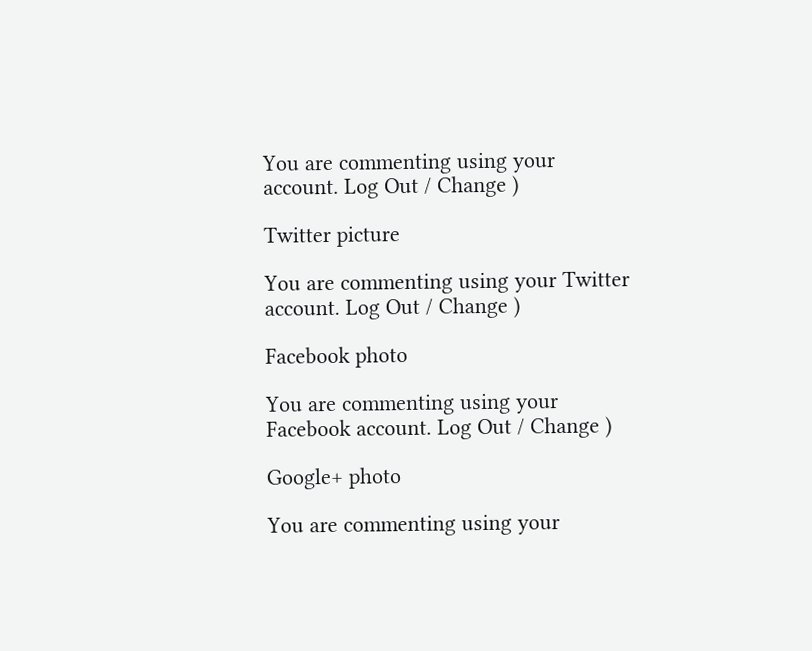You are commenting using your account. Log Out / Change )

Twitter picture

You are commenting using your Twitter account. Log Out / Change )

Facebook photo

You are commenting using your Facebook account. Log Out / Change )

Google+ photo

You are commenting using your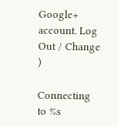Google+ account. Log Out / Change )

Connecting to %s